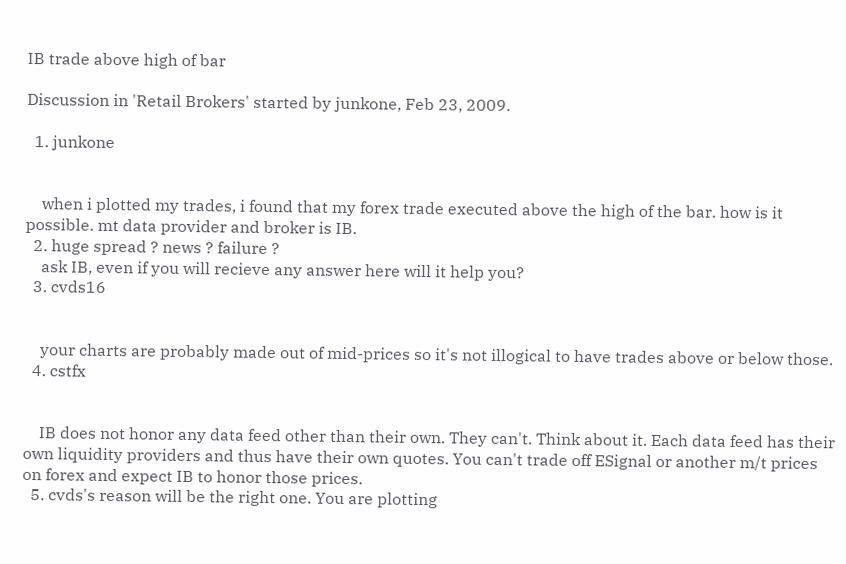IB trade above high of bar

Discussion in 'Retail Brokers' started by junkone, Feb 23, 2009.

  1. junkone


    when i plotted my trades, i found that my forex trade executed above the high of the bar. how is it possible. mt data provider and broker is IB.
  2. huge spread ? news ? failure ?
    ask IB, even if you will recieve any answer here will it help you?
  3. cvds16


    your charts are probably made out of mid-prices so it's not illogical to have trades above or below those.
  4. cstfx


    IB does not honor any data feed other than their own. They can't. Think about it. Each data feed has their own liquidity providers and thus have their own quotes. You can't trade off ESignal or another m/t prices on forex and expect IB to honor those prices.
  5. cvds's reason will be the right one. You are plotting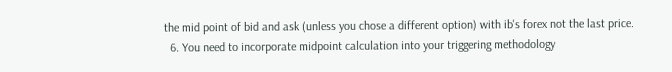the mid point of bid and ask (unless you chose a different option) with ib's forex not the last price.
  6. You need to incorporate midpoint calculation into your triggering methodology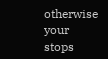otherwise your stops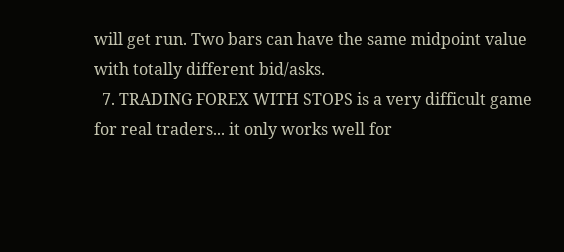will get run. Two bars can have the same midpoint value with totally different bid/asks.
  7. TRADING FOREX WITH STOPS is a very difficult game for real traders... it only works well for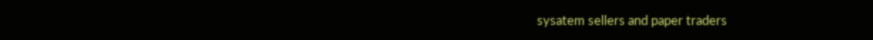sysatem sellers and paper traders